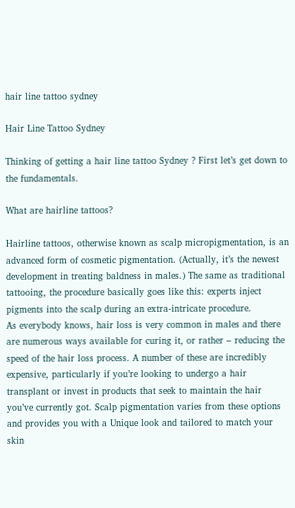hair line tattoo sydney

Hair Line Tattoo Sydney

Thinking of getting a hair line tattoo Sydney ? First let’s get down to the fundamentals.

What are hairline tattoos?

Hairline tattoos, otherwise known as scalp micropigmentation, is an advanced form of cosmetic pigmentation. (Actually, it’s the newest development in treating baldness in males.) The same as traditional tattooing, the procedure basically goes like this: experts inject pigments into the scalp during an extra-intricate procedure.
As everybody knows, hair loss is very common in males and there are numerous ways available for curing it, or rather – reducing the speed of the hair loss process. A number of these are incredibly expensive, particularly if you’re looking to undergo a hair transplant or invest in products that seek to maintain the hair you’ve currently got. Scalp pigmentation varies from these options and provides you with a Unique look and tailored to match your skin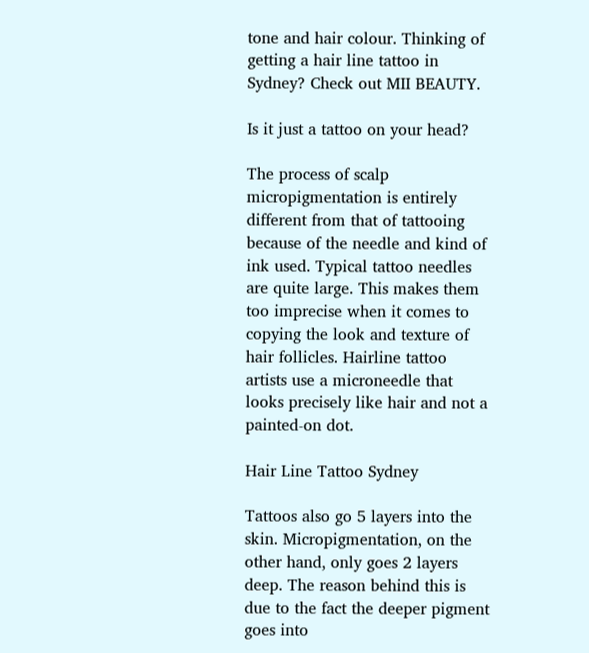tone and hair colour. Thinking of getting a hair line tattoo in Sydney? Check out MII BEAUTY.

Is it just a tattoo on your head?

The process of scalp micropigmentation is entirely different from that of tattooing because of the needle and kind of ink used. Typical tattoo needles are quite large. This makes them too imprecise when it comes to copying the look and texture of hair follicles. Hairline tattoo artists use a microneedle that looks precisely like hair and not a painted-on dot.

Hair Line Tattoo Sydney

Tattoos also go 5 layers into the skin. Micropigmentation, on the other hand, only goes 2 layers deep. The reason behind this is due to the fact the deeper pigment goes into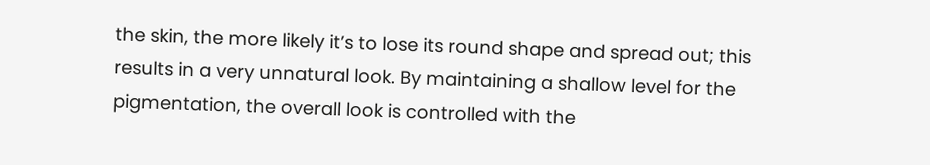the skin, the more likely it’s to lose its round shape and spread out; this results in a very unnatural look. By maintaining a shallow level for the pigmentation, the overall look is controlled with the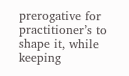prerogative for practitioner’s to shape it, while keeping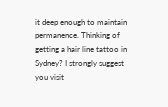it deep enough to maintain permanence. Thinking of getting a hair line tattoo in Sydney? I strongly suggest you visit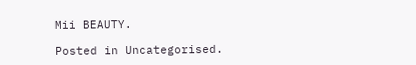Mii BEAUTY.

Posted in Uncategorised.